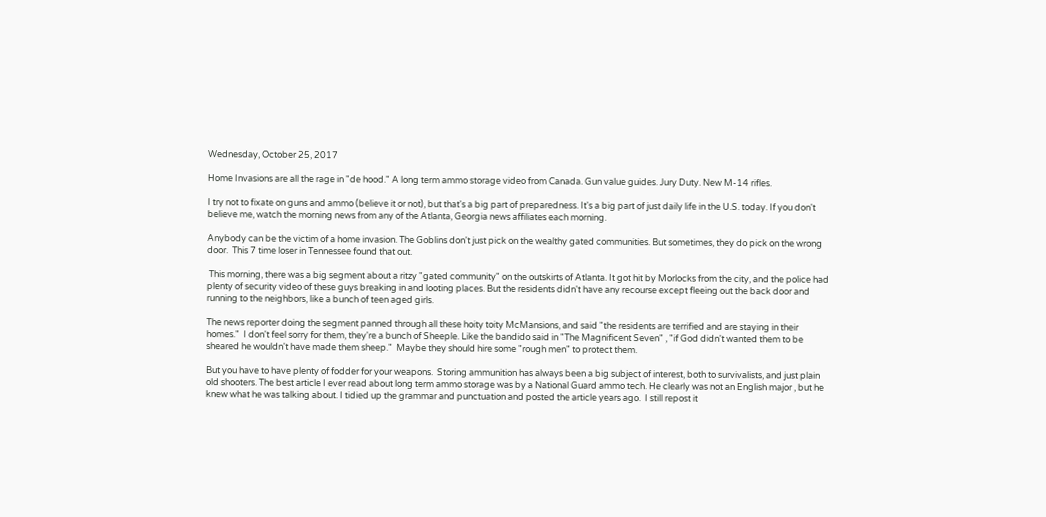Wednesday, October 25, 2017

Home Invasions are all the rage in "de hood." A long term ammo storage video from Canada. Gun value guides. Jury Duty. New M-14 rifles.

I try not to fixate on guns and ammo (believe it or not), but that's a big part of preparedness. It's a big part of just daily life in the U.S. today. If you don't believe me, watch the morning news from any of the Atlanta, Georgia news affiliates each morning.

Anybody can be the victim of a home invasion. The Goblins don't just pick on the wealthy gated communities. But sometimes, they do pick on the wrong door.  This 7 time loser in Tennessee found that out.

 This morning, there was a big segment about a ritzy "gated community" on the outskirts of Atlanta. It got hit by Morlocks from the city, and the police had plenty of security video of these guys breaking in and looting places. But the residents didn't have any recourse except fleeing out the back door and running to the neighbors, like a bunch of teen aged girls.

The news reporter doing the segment panned through all these hoity toity McMansions, and said "the residents are terrified and are staying in their homes."  I don't feel sorry for them, they're a bunch of Sheeple. Like the bandido said in "The Magnificent Seven" , "if God didn't wanted them to be sheared he wouldn't have made them sheep."  Maybe they should hire some "rough men" to protect them.

But you have to have plenty of fodder for your weapons.  Storing ammunition has always been a big subject of interest, both to survivalists, and just plain old shooters. The best article I ever read about long term ammo storage was by a National Guard ammo tech. He clearly was not an English major , but he knew what he was talking about. I tidied up the grammar and punctuation and posted the article years ago.  I still repost it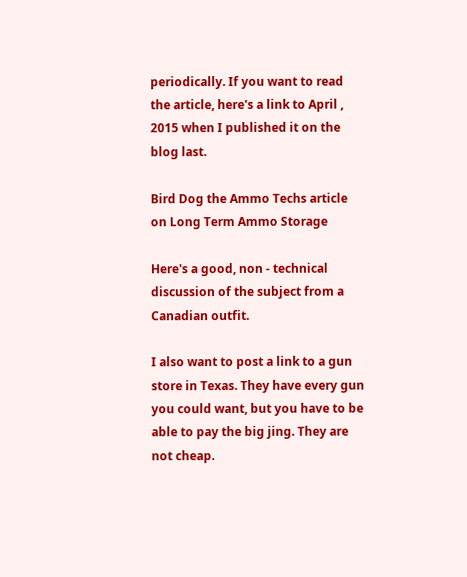periodically. If you want to read the article, here's a link to April , 2015 when I published it on the blog last.

Bird Dog the Ammo Techs article on Long Term Ammo Storage

Here's a good, non - technical discussion of the subject from a Canadian outfit.

I also want to post a link to a gun store in Texas. They have every gun you could want, but you have to be able to pay the big jing. They are not cheap.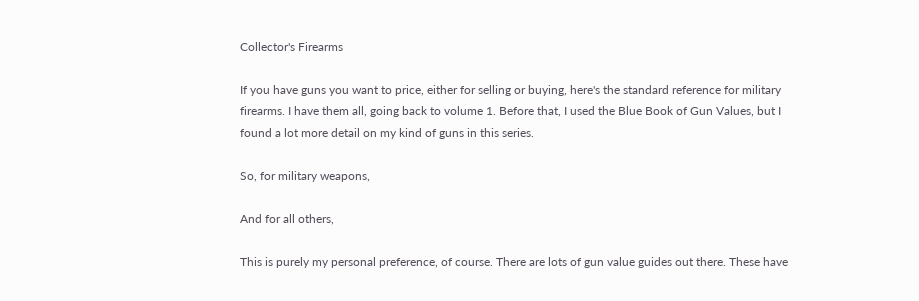Collector's Firearms

If you have guns you want to price, either for selling or buying, here's the standard reference for military firearms. I have them all, going back to volume 1. Before that, I used the Blue Book of Gun Values, but I found a lot more detail on my kind of guns in this series.

So, for military weapons,

And for all others,

This is purely my personal preference, of course. There are lots of gun value guides out there. These have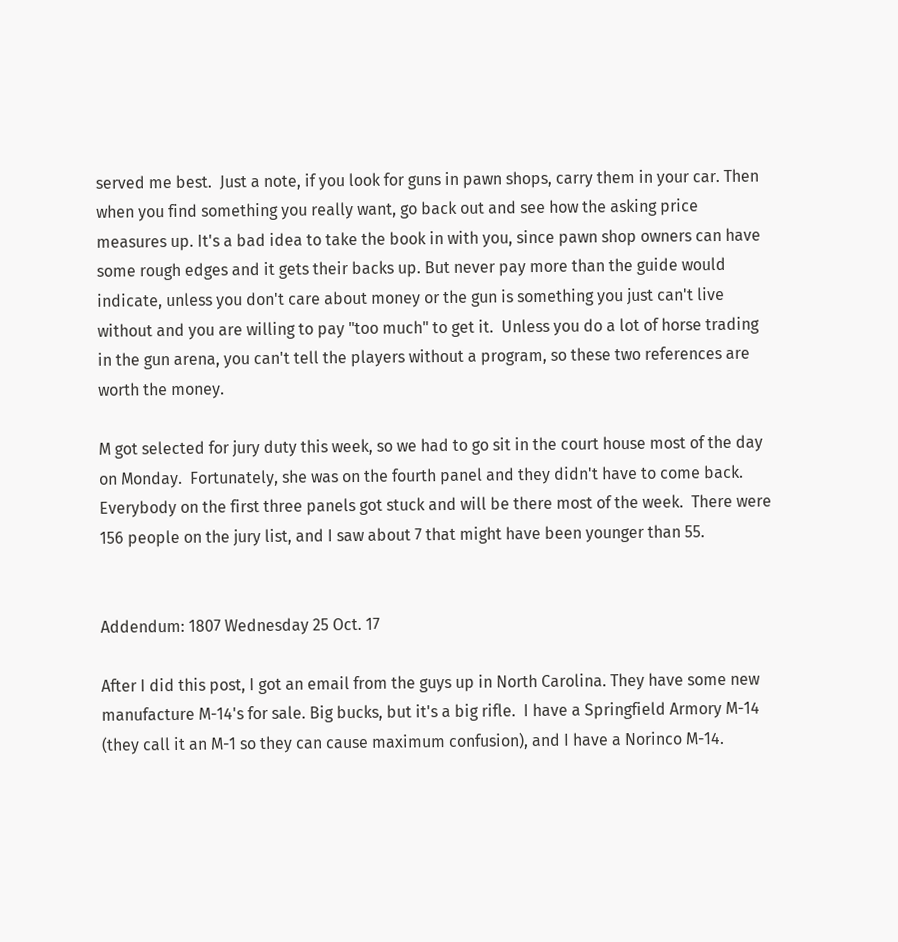served me best.  Just a note, if you look for guns in pawn shops, carry them in your car. Then when you find something you really want, go back out and see how the asking price measures up. It's a bad idea to take the book in with you, since pawn shop owners can have some rough edges and it gets their backs up. But never pay more than the guide would indicate, unless you don't care about money or the gun is something you just can't live without and you are willing to pay "too much" to get it.  Unless you do a lot of horse trading in the gun arena, you can't tell the players without a program, so these two references are worth the money.

M got selected for jury duty this week, so we had to go sit in the court house most of the day on Monday.  Fortunately, she was on the fourth panel and they didn't have to come back. Everybody on the first three panels got stuck and will be there most of the week.  There were 156 people on the jury list, and I saw about 7 that might have been younger than 55.


Addendum: 1807 Wednesday 25 Oct. 17

After I did this post, I got an email from the guys up in North Carolina. They have some new manufacture M-14's for sale. Big bucks, but it's a big rifle.  I have a Springfield Armory M-14 (they call it an M-1 so they can cause maximum confusion), and I have a Norinco M-14.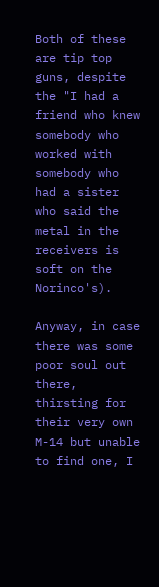Both of these are tip top guns, despite the "I had a friend who knew somebody who worked with somebody who had a sister who said the metal in the receivers is soft on the Norinco's).

Anyway, in case there was some poor soul out there, thirsting for their very own M-14 but unable to find one, I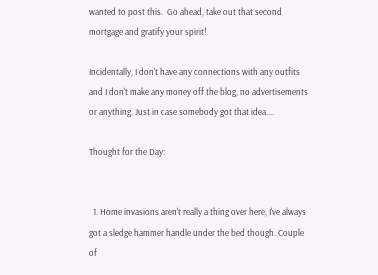wanted to post this.  Go ahead, take out that second mortgage and gratify your spirit!

Incidentally, I don't have any connections with any outfits and I don't make any money off the blog, no advertisements or anything. Just in case somebody got that idea....

Thought for the Day:


  1. Home invasions aren't really a thing over here, I've always got a sledge hammer handle under the bed though. Couple of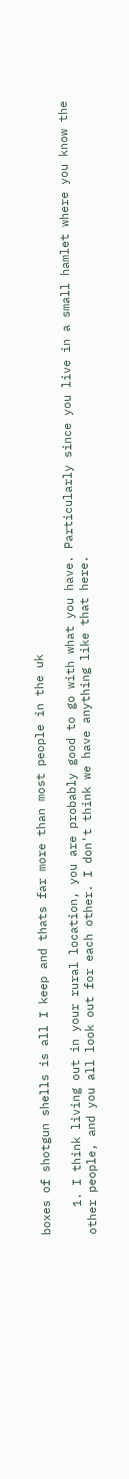boxes of shotgun shells is all I keep and thats far more than most people in the uk

    1. I think living out in your rural location, you are probably good to go with what you have. Particularly since you live in a small hamlet where you know the other people, and you all look out for each other. I don't think we have anything like that here.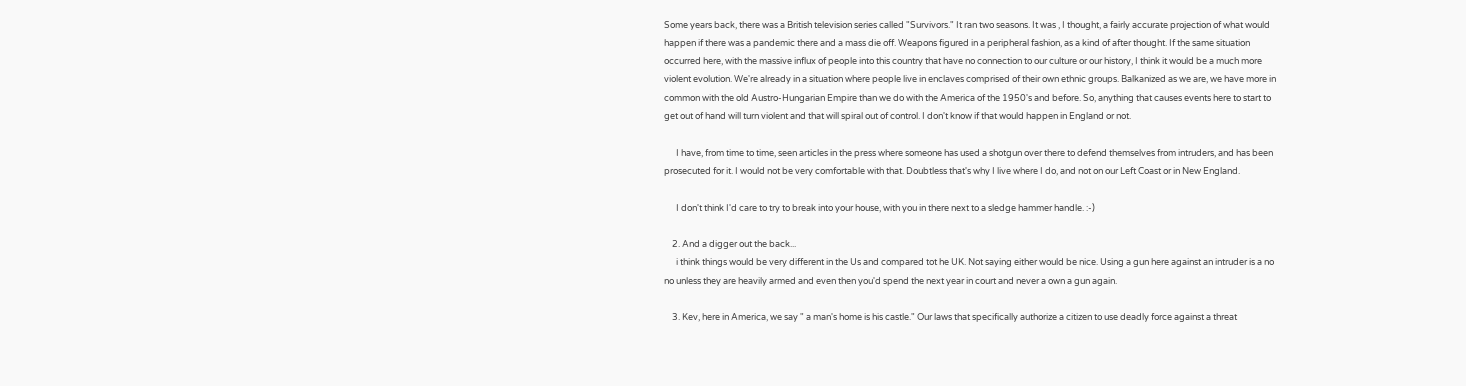Some years back, there was a British television series called "Survivors." It ran two seasons. It was , I thought, a fairly accurate projection of what would happen if there was a pandemic there and a mass die off. Weapons figured in a peripheral fashion, as a kind of after thought. If the same situation occurred here, with the massive influx of people into this country that have no connection to our culture or our history, I think it would be a much more violent evolution. We're already in a situation where people live in enclaves comprised of their own ethnic groups. Balkanized as we are, we have more in common with the old Austro-Hungarian Empire than we do with the America of the 1950's and before. So, anything that causes events here to start to get out of hand will turn violent and that will spiral out of control. I don't know if that would happen in England or not.

      I have, from time to time, seen articles in the press where someone has used a shotgun over there to defend themselves from intruders, and has been prosecuted for it. I would not be very comfortable with that. Doubtless that's why I live where I do, and not on our Left Coast or in New England.

      I don't think I'd care to try to break into your house, with you in there next to a sledge hammer handle. :-)

    2. And a digger out the back...
      i think things would be very different in the Us and compared tot he UK. Not saying either would be nice. Using a gun here against an intruder is a no no unless they are heavily armed and even then you'd spend the next year in court and never a own a gun again.

    3. Kev, here in America, we say " a man's home is his castle." Our laws that specifically authorize a citizen to use deadly force against a threat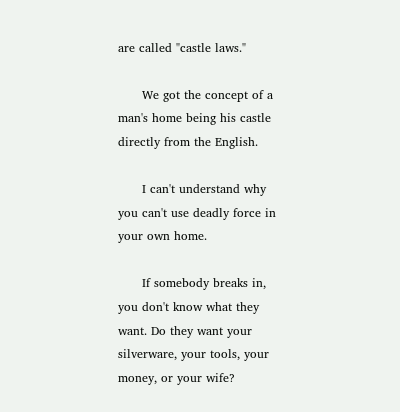are called "castle laws."

      We got the concept of a man's home being his castle directly from the English.

      I can't understand why you can't use deadly force in your own home.

      If somebody breaks in, you don't know what they want. Do they want your silverware, your tools, your money, or your wife?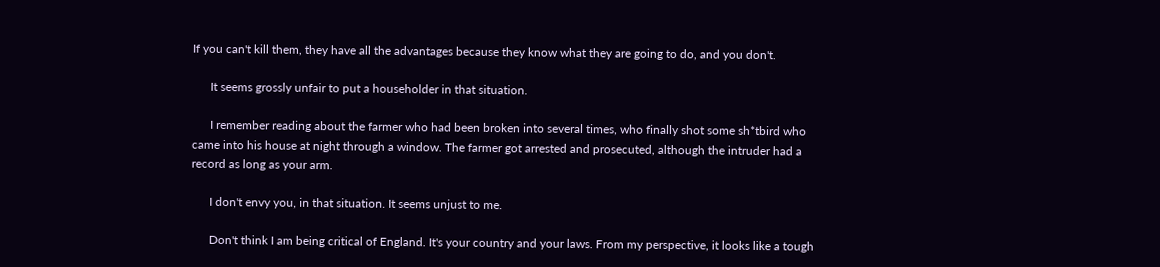If you can't kill them, they have all the advantages because they know what they are going to do, and you don't.

      It seems grossly unfair to put a householder in that situation.

      I remember reading about the farmer who had been broken into several times, who finally shot some sh*tbird who came into his house at night through a window. The farmer got arrested and prosecuted, although the intruder had a record as long as your arm.

      I don't envy you, in that situation. It seems unjust to me.

      Don't think I am being critical of England. It's your country and your laws. From my perspective, it looks like a tough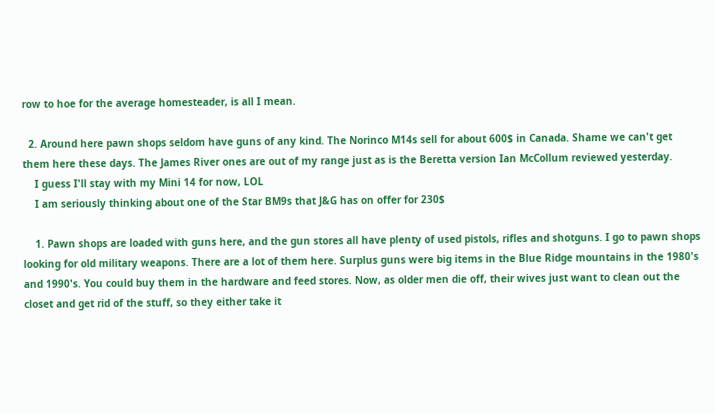row to hoe for the average homesteader, is all I mean.

  2. Around here pawn shops seldom have guns of any kind. The Norinco M14s sell for about 600$ in Canada. Shame we can't get them here these days. The James River ones are out of my range just as is the Beretta version Ian McCollum reviewed yesterday.
    I guess I'll stay with my Mini 14 for now, LOL
    I am seriously thinking about one of the Star BM9s that J&G has on offer for 230$

    1. Pawn shops are loaded with guns here, and the gun stores all have plenty of used pistols, rifles and shotguns. I go to pawn shops looking for old military weapons. There are a lot of them here. Surplus guns were big items in the Blue Ridge mountains in the 1980's and 1990's. You could buy them in the hardware and feed stores. Now, as older men die off, their wives just want to clean out the closet and get rid of the stuff, so they either take it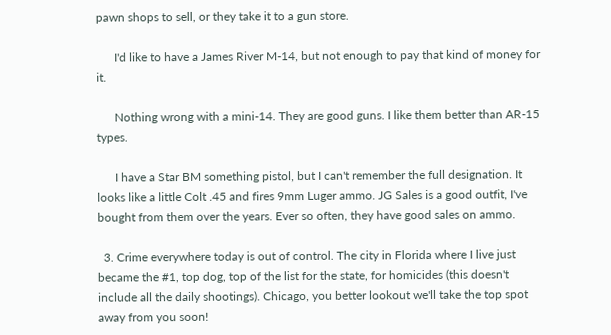pawn shops to sell, or they take it to a gun store.

      I'd like to have a James River M-14, but not enough to pay that kind of money for it.

      Nothing wrong with a mini-14. They are good guns. I like them better than AR-15 types.

      I have a Star BM something pistol, but I can't remember the full designation. It looks like a little Colt .45 and fires 9mm Luger ammo. JG Sales is a good outfit, I've bought from them over the years. Ever so often, they have good sales on ammo.

  3. Crime everywhere today is out of control. The city in Florida where I live just became the #1, top dog, top of the list for the state, for homicides (this doesn't include all the daily shootings). Chicago, you better lookout we'll take the top spot away from you soon!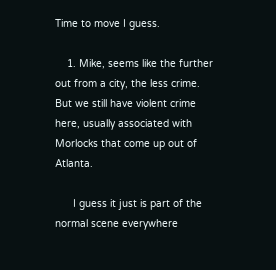Time to move I guess.

    1. Mike, seems like the further out from a city, the less crime. But we still have violent crime here, usually associated with Morlocks that come up out of Atlanta.

      I guess it just is part of the normal scene everywhere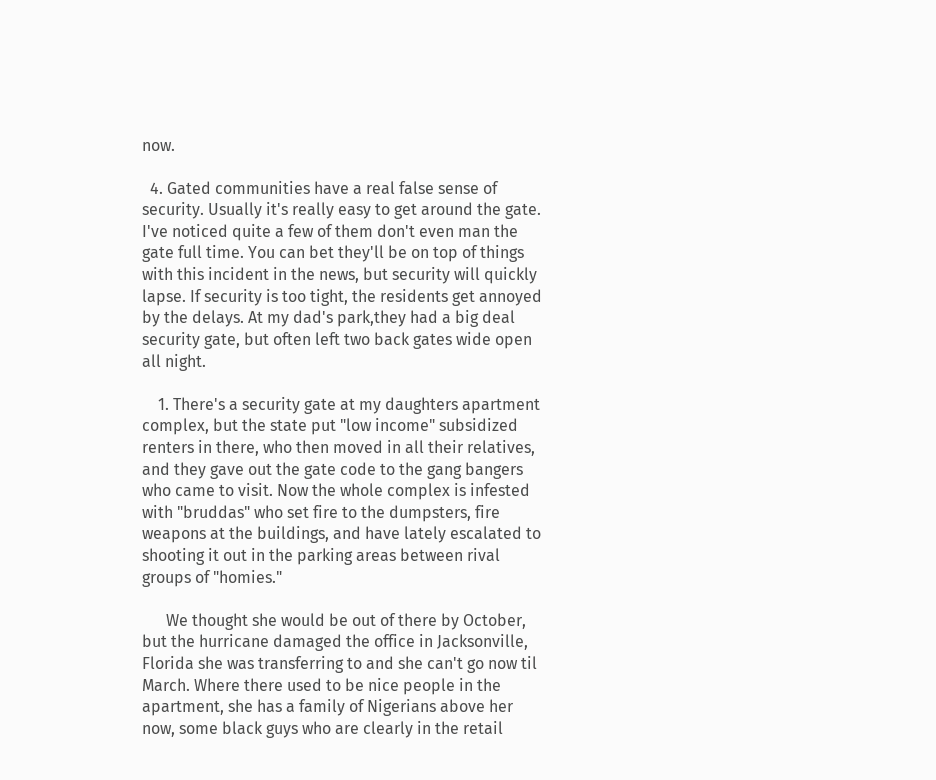now.

  4. Gated communities have a real false sense of security. Usually it's really easy to get around the gate. I've noticed quite a few of them don't even man the gate full time. You can bet they'll be on top of things with this incident in the news, but security will quickly lapse. If security is too tight, the residents get annoyed by the delays. At my dad's park,they had a big deal security gate, but often left two back gates wide open all night.

    1. There's a security gate at my daughters apartment complex, but the state put "low income" subsidized renters in there, who then moved in all their relatives, and they gave out the gate code to the gang bangers who came to visit. Now the whole complex is infested with "bruddas" who set fire to the dumpsters, fire weapons at the buildings, and have lately escalated to shooting it out in the parking areas between rival groups of "homies."

      We thought she would be out of there by October, but the hurricane damaged the office in Jacksonville, Florida she was transferring to and she can't go now til March. Where there used to be nice people in the apartment, she has a family of Nigerians above her now, some black guys who are clearly in the retail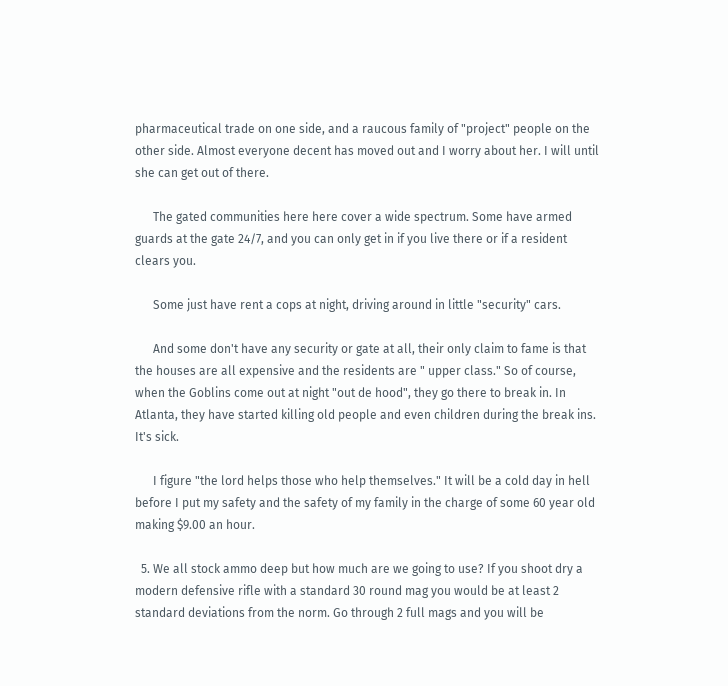pharmaceutical trade on one side, and a raucous family of "project" people on the other side. Almost everyone decent has moved out and I worry about her. I will until she can get out of there.

      The gated communities here here cover a wide spectrum. Some have armed guards at the gate 24/7, and you can only get in if you live there or if a resident clears you.

      Some just have rent a cops at night, driving around in little "security" cars.

      And some don't have any security or gate at all, their only claim to fame is that the houses are all expensive and the residents are " upper class." So of course, when the Goblins come out at night "out de hood", they go there to break in. In Atlanta, they have started killing old people and even children during the break ins. It's sick.

      I figure "the lord helps those who help themselves." It will be a cold day in hell before I put my safety and the safety of my family in the charge of some 60 year old making $9.00 an hour.

  5. We all stock ammo deep but how much are we going to use? If you shoot dry a modern defensive rifle with a standard 30 round mag you would be at least 2 standard deviations from the norm. Go through 2 full mags and you will be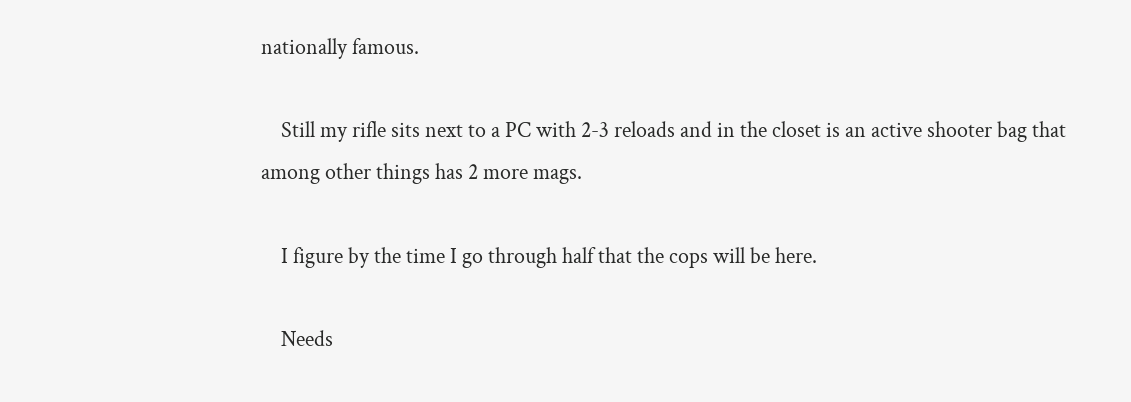nationally famous.

    Still my rifle sits next to a PC with 2-3 reloads and in the closet is an active shooter bag that among other things has 2 more mags.

    I figure by the time I go through half that the cops will be here.

    Needs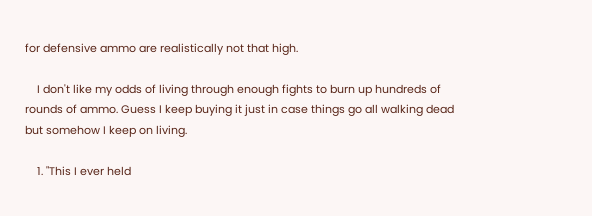for defensive ammo are realistically not that high.

    I don't like my odds of living through enough fights to burn up hundreds of rounds of ammo. Guess I keep buying it just in case things go all walking dead but somehow I keep on living.

    1. "This I ever held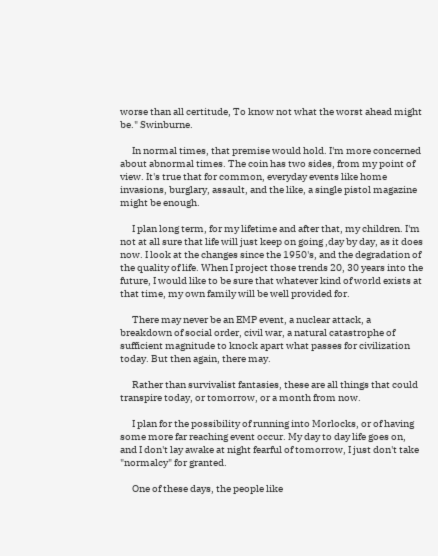worse than all certitude, To know not what the worst ahead might be." Swinburne.

      In normal times, that premise would hold. I'm more concerned about abnormal times. The coin has two sides, from my point of view. It's true that for common, everyday events like home invasions, burglary, assault, and the like, a single pistol magazine might be enough.

      I plan long term, for my lifetime and after that, my children. I'm not at all sure that life will just keep on going ,day by day, as it does now. I look at the changes since the 1950's, and the degradation of the quality of life. When I project those trends 20, 30 years into the future, I would like to be sure that whatever kind of world exists at that time, my own family will be well provided for.

      There may never be an EMP event, a nuclear attack, a breakdown of social order, civil war, a natural catastrophe of sufficient magnitude to knock apart what passes for civilization today. But then again, there may.

      Rather than survivalist fantasies, these are all things that could transpire today, or tomorrow, or a month from now.

      I plan for the possibility of running into Morlocks, or of having some more far reaching event occur. My day to day life goes on, and I don't lay awake at night fearful of tomorrow, I just don't take "normalcy" for granted.

      One of these days, the people like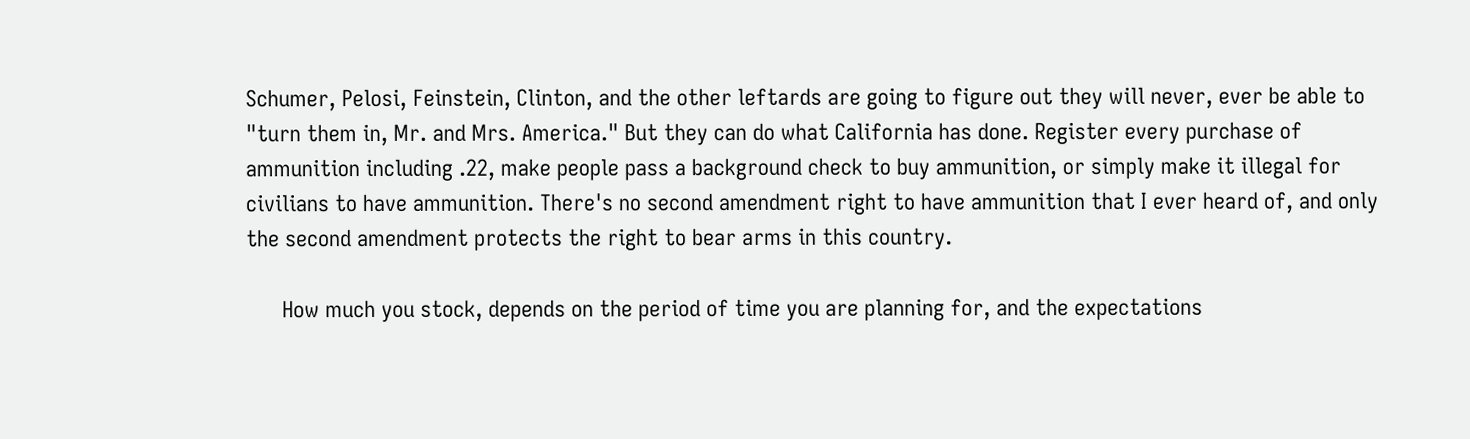Schumer, Pelosi, Feinstein, Clinton, and the other leftards are going to figure out they will never, ever be able to "turn them in, Mr. and Mrs. America." But they can do what California has done. Register every purchase of ammunition including .22, make people pass a background check to buy ammunition, or simply make it illegal for civilians to have ammunition. There's no second amendment right to have ammunition that I ever heard of, and only the second amendment protects the right to bear arms in this country.

      How much you stock, depends on the period of time you are planning for, and the expectations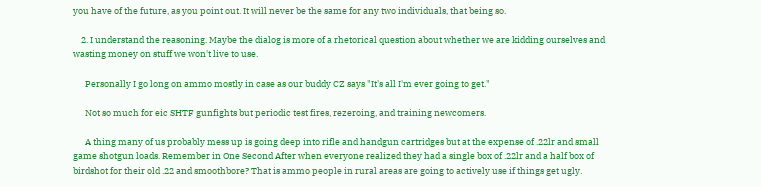you have of the future, as you point out. It will never be the same for any two individuals, that being so.

    2. I understand the reasoning. Maybe the dialog is more of a rhetorical question about whether we are kidding ourselves and wasting money on stuff we won't live to use.

      Personally I go long on ammo mostly in case as our buddy CZ says "It's all I'm ever going to get."

      Not so much for eic SHTF gunfights but periodic test fires, rezeroing, and training newcomers.

      A thing many of us probably mess up is going deep into rifle and handgun cartridges but at the expense of .22lr and small game shotgun loads. Remember in One Second After when everyone realized they had a single box of .22lr and a half box of birdshot for their old .22 and smoothbore? That is ammo people in rural areas are going to actively use if things get ugly.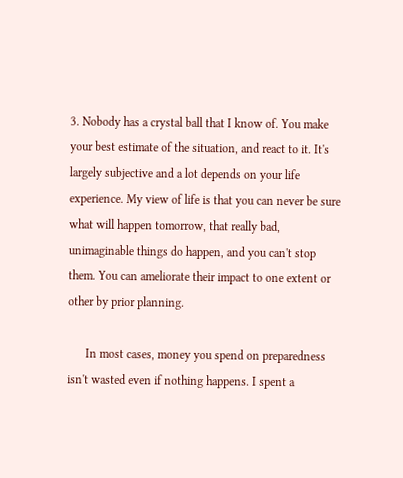3. Nobody has a crystal ball that I know of. You make your best estimate of the situation, and react to it. It's largely subjective and a lot depends on your life experience. My view of life is that you can never be sure what will happen tomorrow, that really bad, unimaginable things do happen, and you can't stop them. You can ameliorate their impact to one extent or other by prior planning.

      In most cases, money you spend on preparedness isn't wasted even if nothing happens. I spent a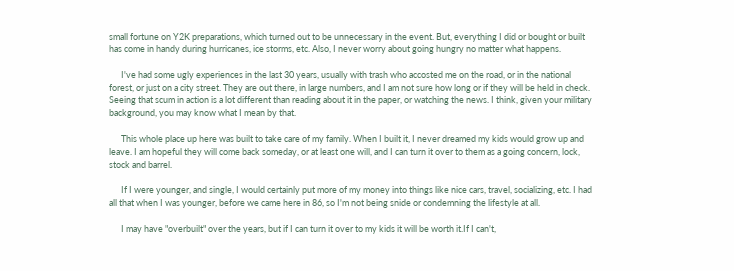small fortune on Y2K preparations, which turned out to be unnecessary in the event. But, everything I did or bought or built has come in handy during hurricanes, ice storms, etc. Also, I never worry about going hungry no matter what happens.

      I've had some ugly experiences in the last 30 years, usually with trash who accosted me on the road, or in the national forest, or just on a city street. They are out there, in large numbers, and I am not sure how long or if they will be held in check. Seeing that scum in action is a lot different than reading about it in the paper, or watching the news. I think, given your military background, you may know what I mean by that.

      This whole place up here was built to take care of my family. When I built it, I never dreamed my kids would grow up and leave. I am hopeful they will come back someday, or at least one will, and I can turn it over to them as a going concern, lock, stock and barrel.

      If I were younger, and single, I would certainly put more of my money into things like nice cars, travel, socializing, etc. I had all that when I was younger, before we came here in 86, so I'm not being snide or condemning the lifestyle at all.

      I may have "overbuilt" over the years, but if I can turn it over to my kids it will be worth it.If I can't,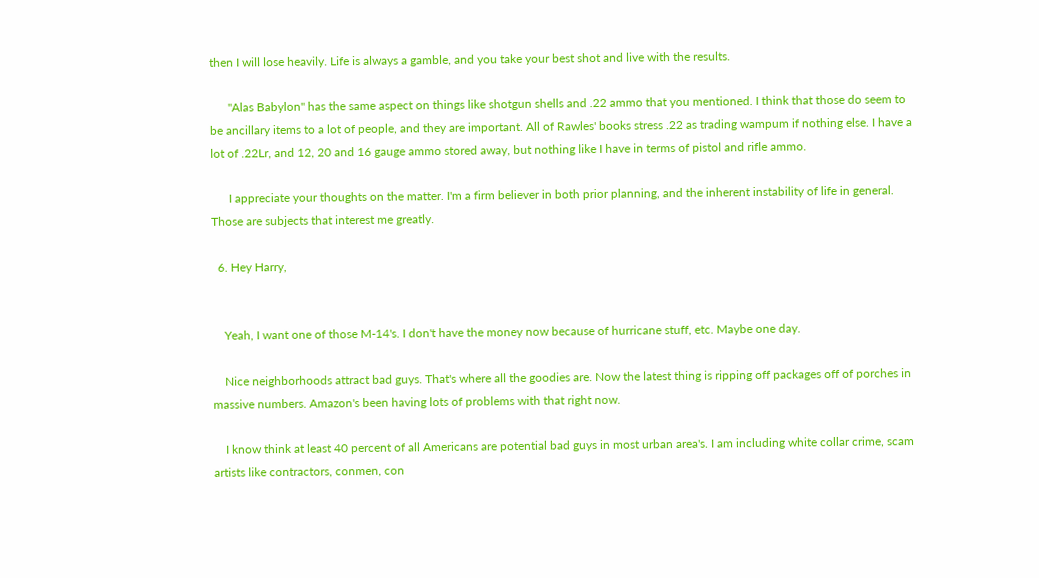then I will lose heavily. Life is always a gamble, and you take your best shot and live with the results.

      "Alas Babylon" has the same aspect on things like shotgun shells and .22 ammo that you mentioned. I think that those do seem to be ancillary items to a lot of people, and they are important. All of Rawles' books stress .22 as trading wampum if nothing else. I have a lot of .22Lr, and 12, 20 and 16 gauge ammo stored away, but nothing like I have in terms of pistol and rifle ammo.

      I appreciate your thoughts on the matter. I'm a firm believer in both prior planning, and the inherent instability of life in general. Those are subjects that interest me greatly.

  6. Hey Harry,


    Yeah, I want one of those M-14's. I don't have the money now because of hurricane stuff, etc. Maybe one day.

    Nice neighborhoods attract bad guys. That's where all the goodies are. Now the latest thing is ripping off packages off of porches in massive numbers. Amazon's been having lots of problems with that right now.

    I know think at least 40 percent of all Americans are potential bad guys in most urban area's. I am including white collar crime, scam artists like contractors, conmen, con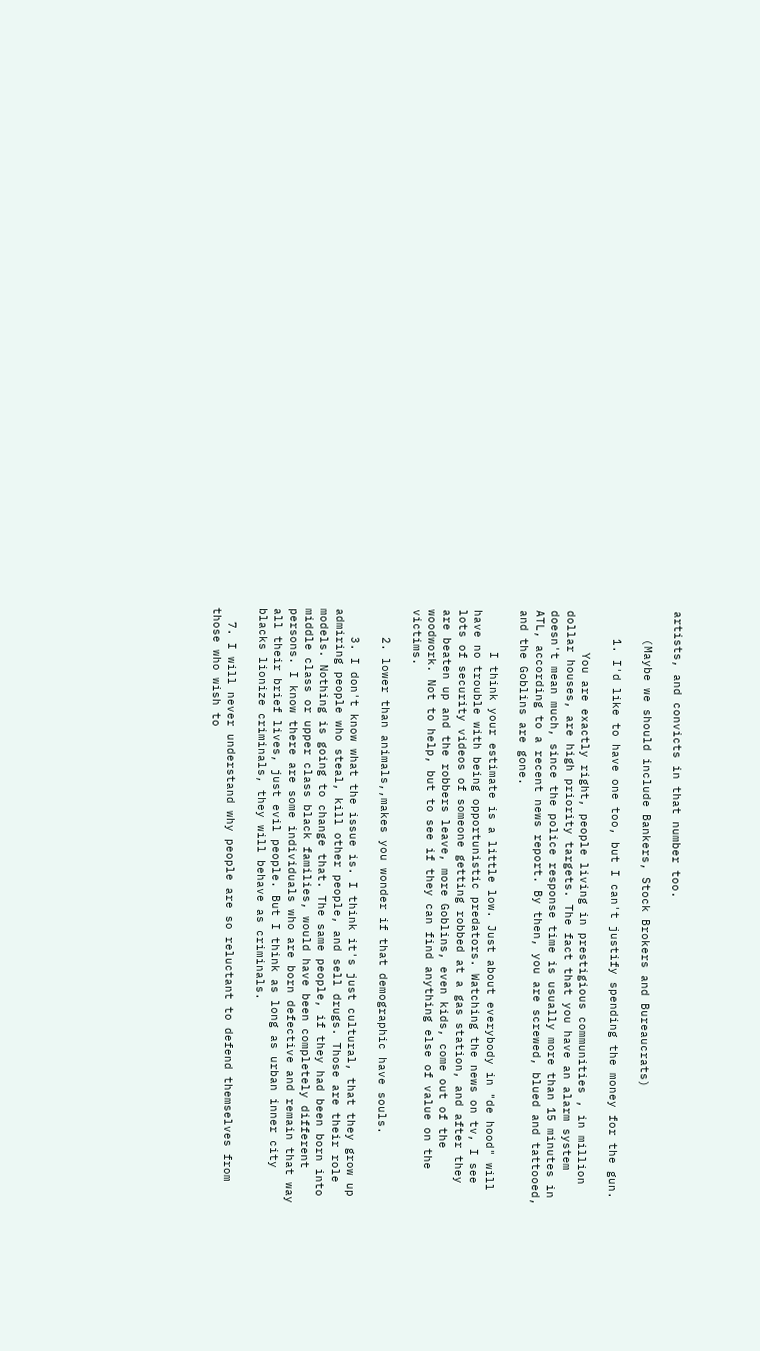artists, and convicts in that number too.

    (Maybe we should include Bankers, Stock Brokers and Bureaucrats)

    1. I'd like to have one too, but I can't justify spending the money for the gun.

      You are exactly right, people living in prestigious communities , in million dollar houses, are high priority targets. The fact that you have an alarm system doesn't mean much, since the police response time is usually more than 15 minutes in ATL, according to a recent news report. By then, you are screwed, blued and tattooed, and the Goblins are gone.

      I think your estimate is a little low. Just about everybody in "de hood" will have no trouble with being opportunistic predators. Watching the news on tv, I see lots of security videos of someone getting robbed at a gas station, and after they are beaten up and the robbers leave, more Goblins, even kids, come out of the woodwork. Not to help, but to see if they can find anything else of value on the victims.

    2. lower than animals,,makes you wonder if that demographic have souls.

    3. I don't know what the issue is. I think it's just cultural, that they grow up admiring people who steal, kill other people, and sell drugs. Those are their role models. Nothing is going to change that. The same people, if they had been born into middle class or upper class black families, would have been completely different persons. I know there are some individuals who are born defective and remain that way all their brief lives, just evil people. But I think as long as urban inner city blacks lionize criminals, they will behave as criminals.

  7. I will never understand why people are so reluctant to defend themselves from those who wish to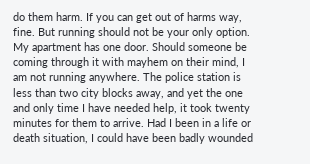do them harm. If you can get out of harms way, fine. But running should not be your only option. My apartment has one door. Should someone be coming through it with mayhem on their mind, I am not running anywhere. The police station is less than two city blocks away, and yet the one and only time I have needed help, it took twenty minutes for them to arrive. Had I been in a life or death situation, I could have been badly wounded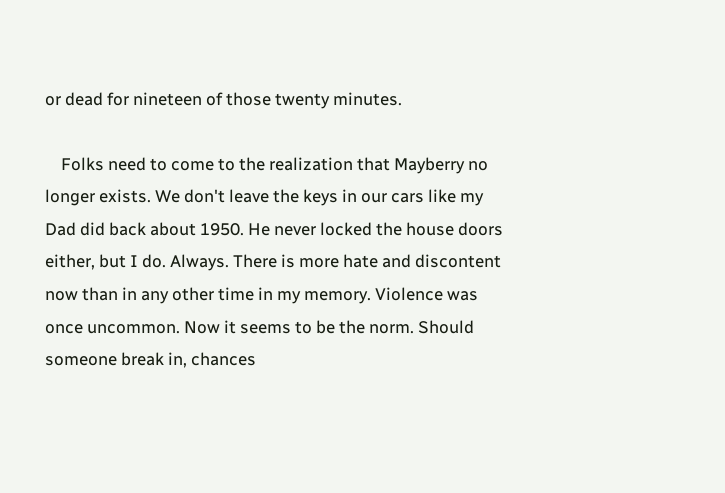or dead for nineteen of those twenty minutes.

    Folks need to come to the realization that Mayberry no longer exists. We don't leave the keys in our cars like my Dad did back about 1950. He never locked the house doors either, but I do. Always. There is more hate and discontent now than in any other time in my memory. Violence was once uncommon. Now it seems to be the norm. Should someone break in, chances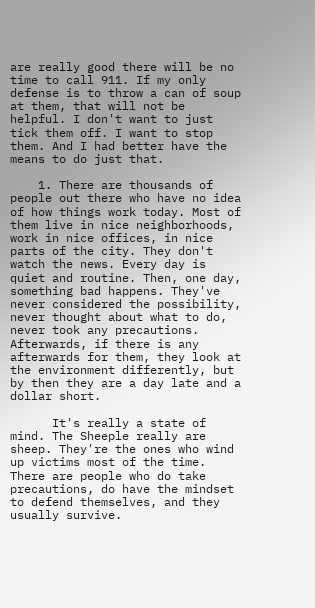are really good there will be no time to call 911. If my only defense is to throw a can of soup at them, that will not be helpful. I don't want to just tick them off. I want to stop them. And I had better have the means to do just that.

    1. There are thousands of people out there who have no idea of how things work today. Most of them live in nice neighborhoods, work in nice offices, in nice parts of the city. They don't watch the news. Every day is quiet and routine. Then, one day, something bad happens. They've never considered the possibility, never thought about what to do, never took any precautions. Afterwards, if there is any afterwards for them, they look at the environment differently, but by then they are a day late and a dollar short.

      It's really a state of mind. The Sheeple really are sheep. They're the ones who wind up victims most of the time. There are people who do take precautions, do have the mindset to defend themselves, and they usually survive.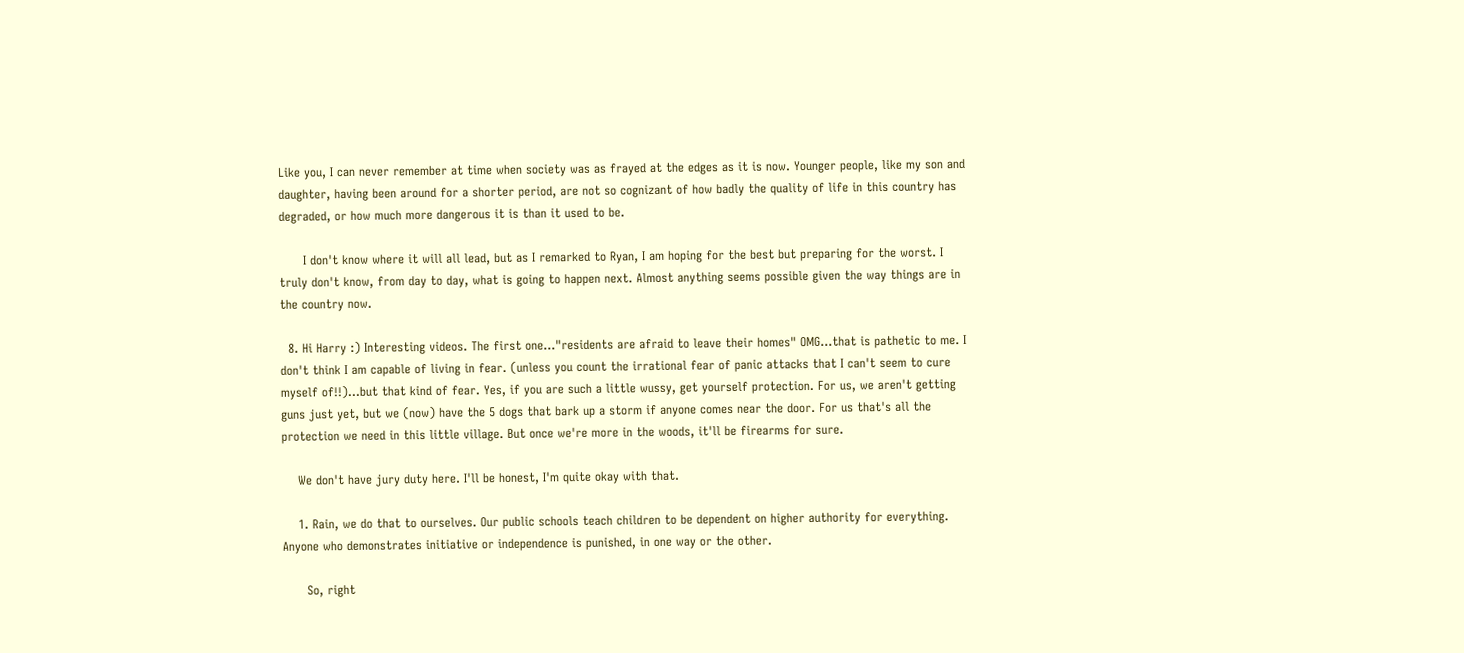Like you, I can never remember at time when society was as frayed at the edges as it is now. Younger people, like my son and daughter, having been around for a shorter period, are not so cognizant of how badly the quality of life in this country has degraded, or how much more dangerous it is than it used to be.

      I don't know where it will all lead, but as I remarked to Ryan, I am hoping for the best but preparing for the worst. I truly don't know, from day to day, what is going to happen next. Almost anything seems possible given the way things are in the country now.

  8. Hi Harry :) Interesting videos. The first one..."residents are afraid to leave their homes" OMG...that is pathetic to me. I don't think I am capable of living in fear. (unless you count the irrational fear of panic attacks that I can't seem to cure myself of!!)...but that kind of fear. Yes, if you are such a little wussy, get yourself protection. For us, we aren't getting guns just yet, but we (now) have the 5 dogs that bark up a storm if anyone comes near the door. For us that's all the protection we need in this little village. But once we're more in the woods, it'll be firearms for sure.

    We don't have jury duty here. I'll be honest, I'm quite okay with that.

    1. Rain, we do that to ourselves. Our public schools teach children to be dependent on higher authority for everything. Anyone who demonstrates initiative or independence is punished, in one way or the other.

      So, right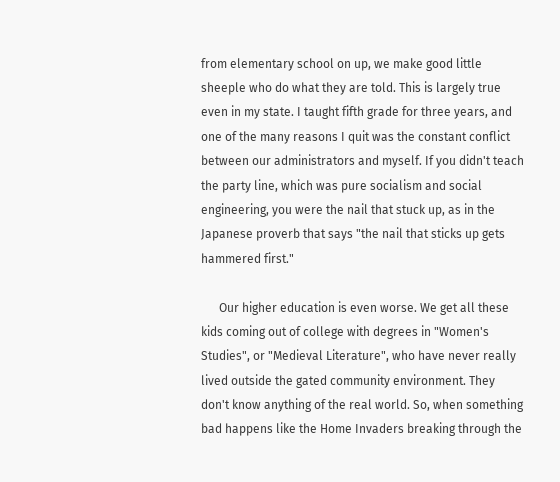from elementary school on up, we make good little sheeple who do what they are told. This is largely true even in my state. I taught fifth grade for three years, and one of the many reasons I quit was the constant conflict between our administrators and myself. If you didn't teach the party line, which was pure socialism and social engineering, you were the nail that stuck up, as in the Japanese proverb that says "the nail that sticks up gets hammered first."

      Our higher education is even worse. We get all these kids coming out of college with degrees in "Women's Studies", or "Medieval Literature", who have never really lived outside the gated community environment. They don't know anything of the real world. So, when something bad happens like the Home Invaders breaking through the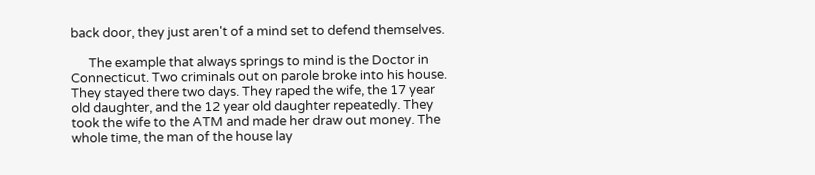back door, they just aren't of a mind set to defend themselves.

      The example that always springs to mind is the Doctor in Connecticut. Two criminals out on parole broke into his house. They stayed there two days. They raped the wife, the 17 year old daughter, and the 12 year old daughter repeatedly. They took the wife to the ATM and made her draw out money. The whole time, the man of the house lay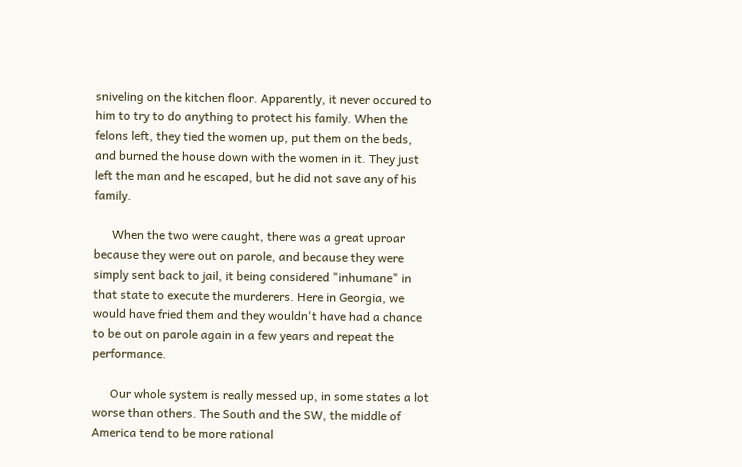sniveling on the kitchen floor. Apparently, it never occured to him to try to do anything to protect his family. When the felons left, they tied the women up, put them on the beds, and burned the house down with the women in it. They just left the man and he escaped, but he did not save any of his family.

      When the two were caught, there was a great uproar because they were out on parole, and because they were simply sent back to jail, it being considered "inhumane" in that state to execute the murderers. Here in Georgia, we would have fried them and they wouldn't have had a chance to be out on parole again in a few years and repeat the performance.

      Our whole system is really messed up, in some states a lot worse than others. The South and the SW, the middle of America tend to be more rational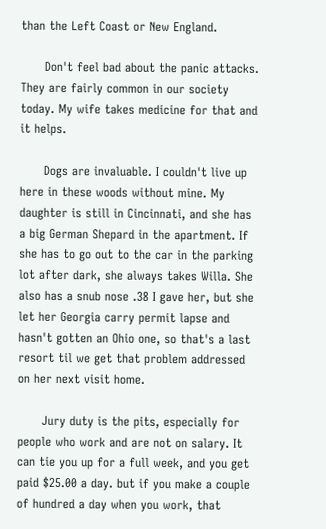than the Left Coast or New England.

      Don't feel bad about the panic attacks. They are fairly common in our society today. My wife takes medicine for that and it helps.

      Dogs are invaluable. I couldn't live up here in these woods without mine. My daughter is still in Cincinnati, and she has a big German Shepard in the apartment. If she has to go out to the car in the parking lot after dark, she always takes Willa. She also has a snub nose .38 I gave her, but she let her Georgia carry permit lapse and hasn't gotten an Ohio one, so that's a last resort til we get that problem addressed on her next visit home.

      Jury duty is the pits, especially for people who work and are not on salary. It can tie you up for a full week, and you get paid $25.00 a day. but if you make a couple of hundred a day when you work, that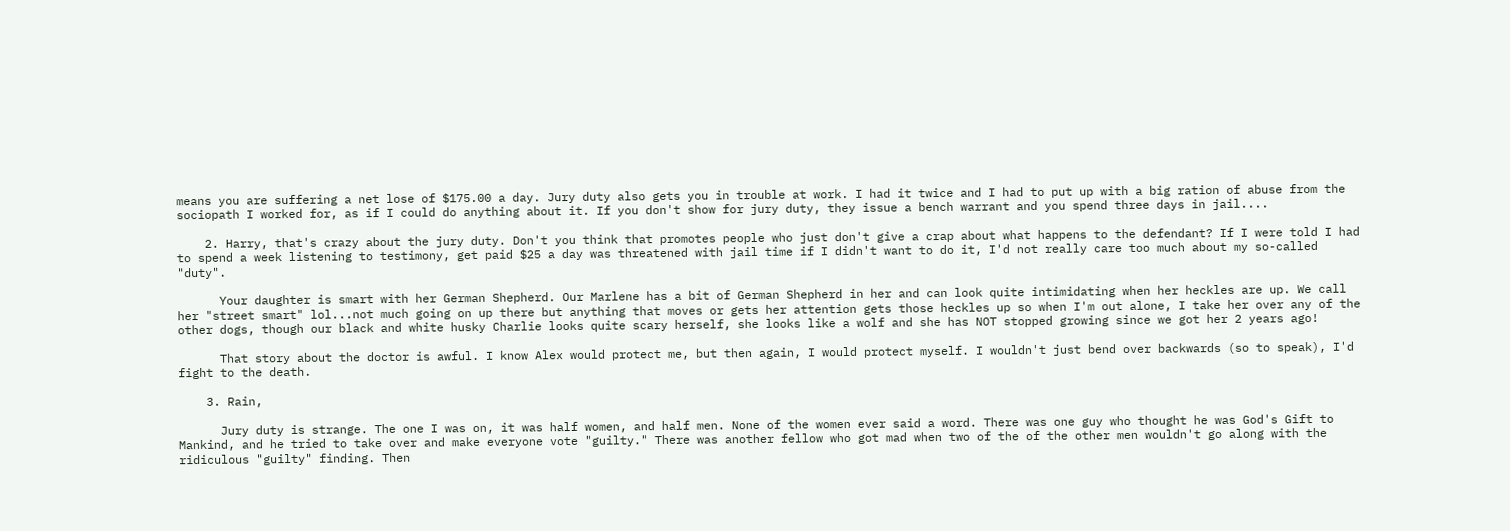means you are suffering a net lose of $175.00 a day. Jury duty also gets you in trouble at work. I had it twice and I had to put up with a big ration of abuse from the sociopath I worked for, as if I could do anything about it. If you don't show for jury duty, they issue a bench warrant and you spend three days in jail....

    2. Harry, that's crazy about the jury duty. Don't you think that promotes people who just don't give a crap about what happens to the defendant? If I were told I had to spend a week listening to testimony, get paid $25 a day was threatened with jail time if I didn't want to do it, I'd not really care too much about my so-called "duty".

      Your daughter is smart with her German Shepherd. Our Marlene has a bit of German Shepherd in her and can look quite intimidating when her heckles are up. We call her "street smart" lol...not much going on up there but anything that moves or gets her attention gets those heckles up so when I'm out alone, I take her over any of the other dogs, though our black and white husky Charlie looks quite scary herself, she looks like a wolf and she has NOT stopped growing since we got her 2 years ago!

      That story about the doctor is awful. I know Alex would protect me, but then again, I would protect myself. I wouldn't just bend over backwards (so to speak), I'd fight to the death.

    3. Rain,

      Jury duty is strange. The one I was on, it was half women, and half men. None of the women ever said a word. There was one guy who thought he was God's Gift to Mankind, and he tried to take over and make everyone vote "guilty." There was another fellow who got mad when two of the of the other men wouldn't go along with the ridiculous "guilty" finding. Then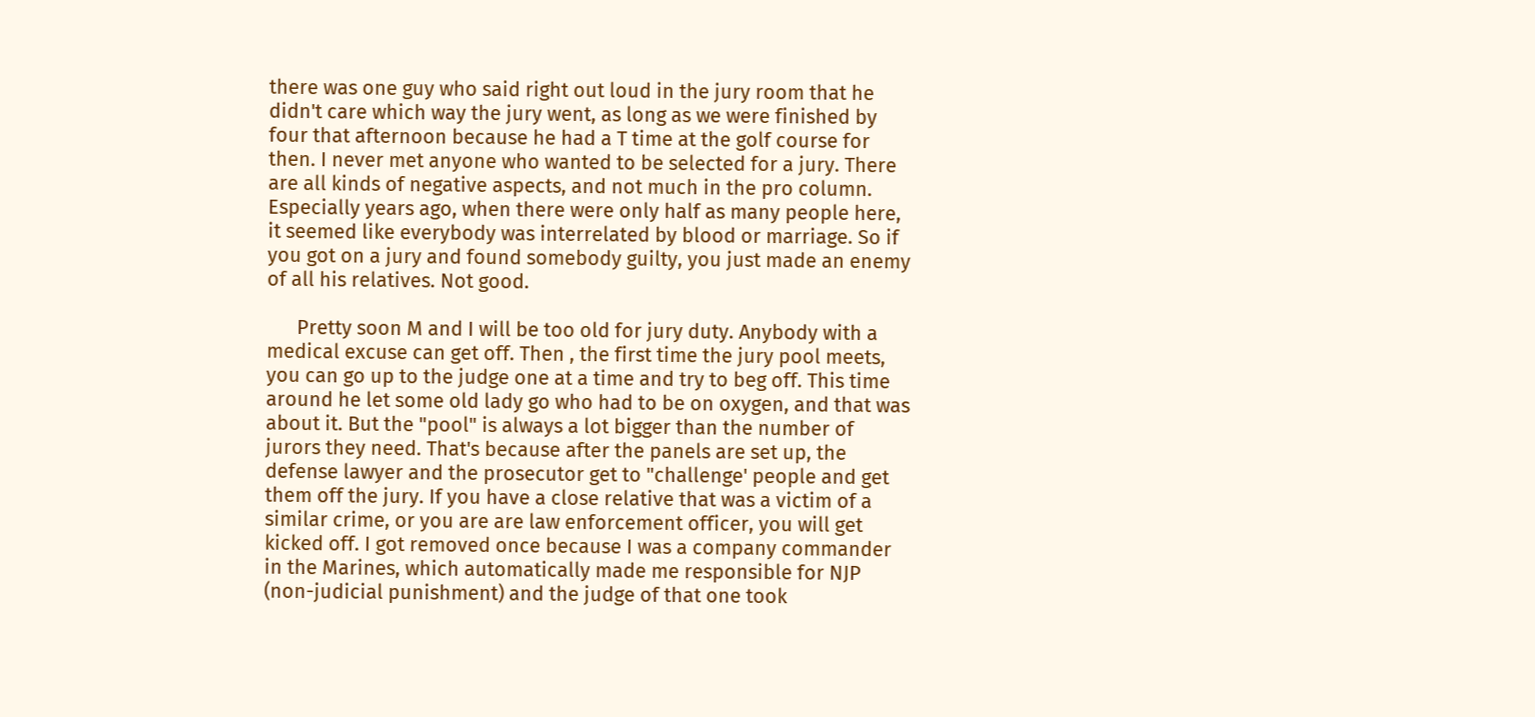there was one guy who said right out loud in the jury room that he didn't care which way the jury went, as long as we were finished by four that afternoon because he had a T time at the golf course for then. I never met anyone who wanted to be selected for a jury. There are all kinds of negative aspects, and not much in the pro column. Especially years ago, when there were only half as many people here, it seemed like everybody was interrelated by blood or marriage. So if you got on a jury and found somebody guilty, you just made an enemy of all his relatives. Not good.

      Pretty soon M and I will be too old for jury duty. Anybody with a medical excuse can get off. Then , the first time the jury pool meets, you can go up to the judge one at a time and try to beg off. This time around he let some old lady go who had to be on oxygen, and that was about it. But the "pool" is always a lot bigger than the number of jurors they need. That's because after the panels are set up, the defense lawyer and the prosecutor get to "challenge' people and get them off the jury. If you have a close relative that was a victim of a similar crime, or you are are law enforcement officer, you will get kicked off. I got removed once because I was a company commander in the Marines, which automatically made me responsible for NJP (non-judicial punishment) and the judge of that one took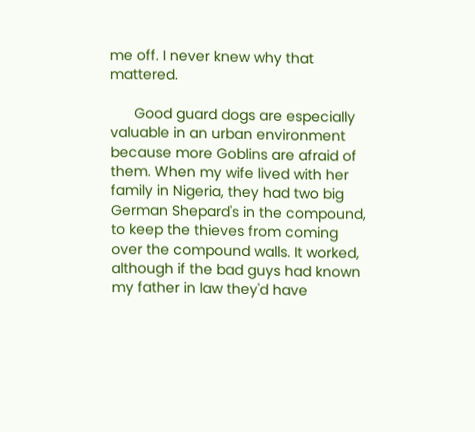me off. I never knew why that mattered.

      Good guard dogs are especially valuable in an urban environment because more Goblins are afraid of them. When my wife lived with her family in Nigeria, they had two big German Shepard's in the compound, to keep the thieves from coming over the compound walls. It worked, although if the bad guys had known my father in law they'd have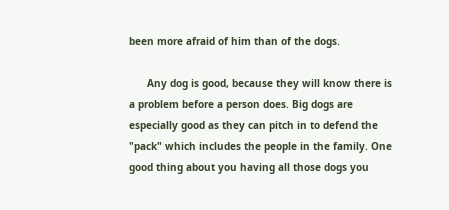been more afraid of him than of the dogs.

      Any dog is good, because they will know there is a problem before a person does. Big dogs are especially good as they can pitch in to defend the "pack" which includes the people in the family. One good thing about you having all those dogs you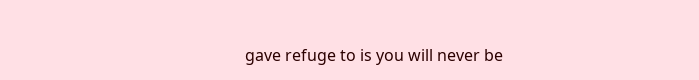gave refuge to is you will never be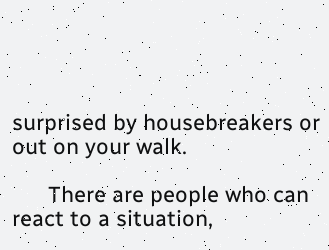surprised by housebreakers or out on your walk.

      There are people who can react to a situation,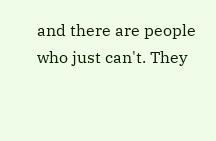and there are people who just can't. They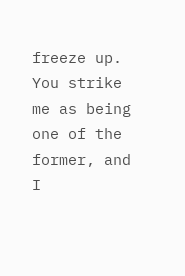freeze up. You strike me as being one of the former, and I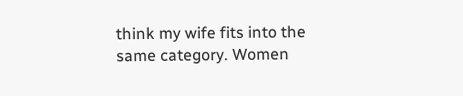think my wife fits into the same category. Women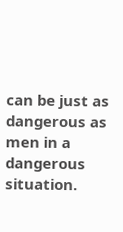can be just as dangerous as men in a dangerous situation.